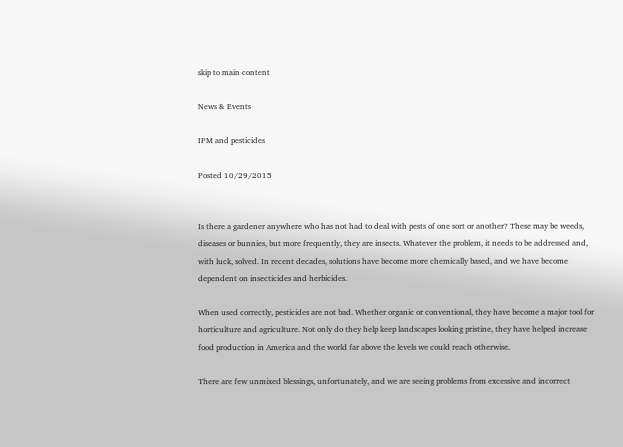skip to main content

News & Events

IPM and pesticides

Posted 10/29/2015


Is there a gardener anywhere who has not had to deal with pests of one sort or another? These may be weeds, diseases or bunnies, but more frequently, they are insects. Whatever the problem, it needs to be addressed and, with luck, solved. In recent decades, solutions have become more chemically based, and we have become dependent on insecticides and herbicides.

When used correctly, pesticides are not bad. Whether organic or conventional, they have become a major tool for horticulture and agriculture. Not only do they help keep landscapes looking pristine, they have helped increase food production in America and the world far above the levels we could reach otherwise.

There are few unmixed blessings, unfortunately, and we are seeing problems from excessive and incorrect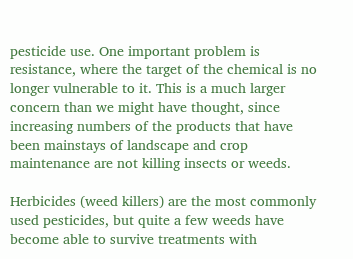pesticide use. One important problem is resistance, where the target of the chemical is no longer vulnerable to it. This is a much larger concern than we might have thought, since increasing numbers of the products that have been mainstays of landscape and crop maintenance are not killing insects or weeds.

Herbicides (weed killers) are the most commonly used pesticides, but quite a few weeds have become able to survive treatments with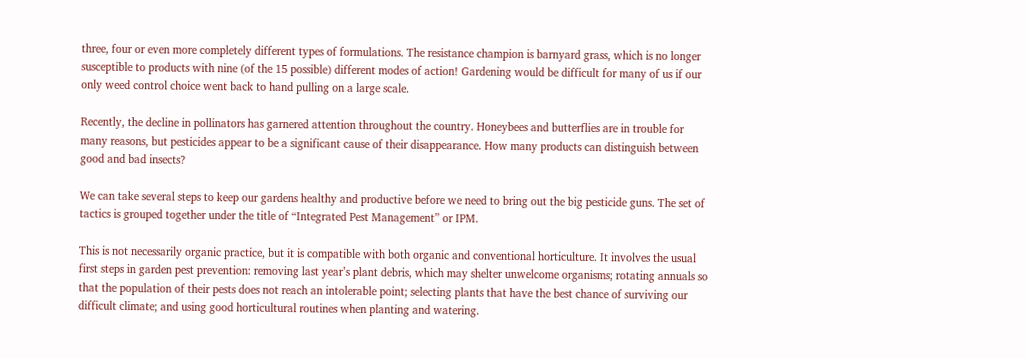three, four or even more completely different types of formulations. The resistance champion is barnyard grass, which is no longer susceptible to products with nine (of the 15 possible) different modes of action! Gardening would be difficult for many of us if our only weed control choice went back to hand pulling on a large scale.

Recently, the decline in pollinators has garnered attention throughout the country. Honeybees and butterflies are in trouble for many reasons, but pesticides appear to be a significant cause of their disappearance. How many products can distinguish between good and bad insects?

We can take several steps to keep our gardens healthy and productive before we need to bring out the big pesticide guns. The set of tactics is grouped together under the title of “Integrated Pest Management” or IPM.

This is not necessarily organic practice, but it is compatible with both organic and conventional horticulture. It involves the usual first steps in garden pest prevention: removing last year’s plant debris, which may shelter unwelcome organisms; rotating annuals so that the population of their pests does not reach an intolerable point; selecting plants that have the best chance of surviving our difficult climate; and using good horticultural routines when planting and watering.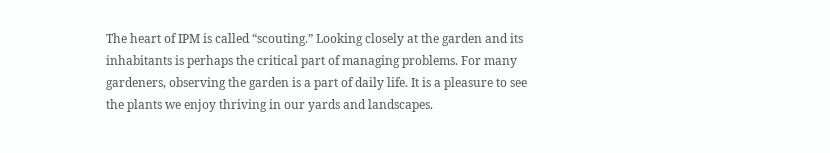The heart of IPM is called “scouting.” Looking closely at the garden and its inhabitants is perhaps the critical part of managing problems. For many gardeners, observing the garden is a part of daily life. It is a pleasure to see the plants we enjoy thriving in our yards and landscapes.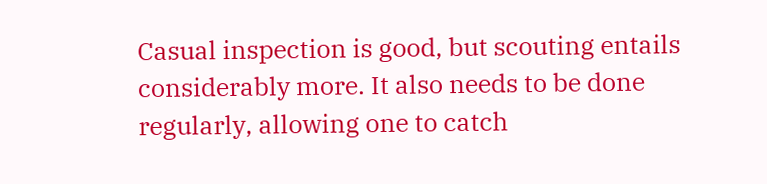Casual inspection is good, but scouting entails considerably more. It also needs to be done regularly, allowing one to catch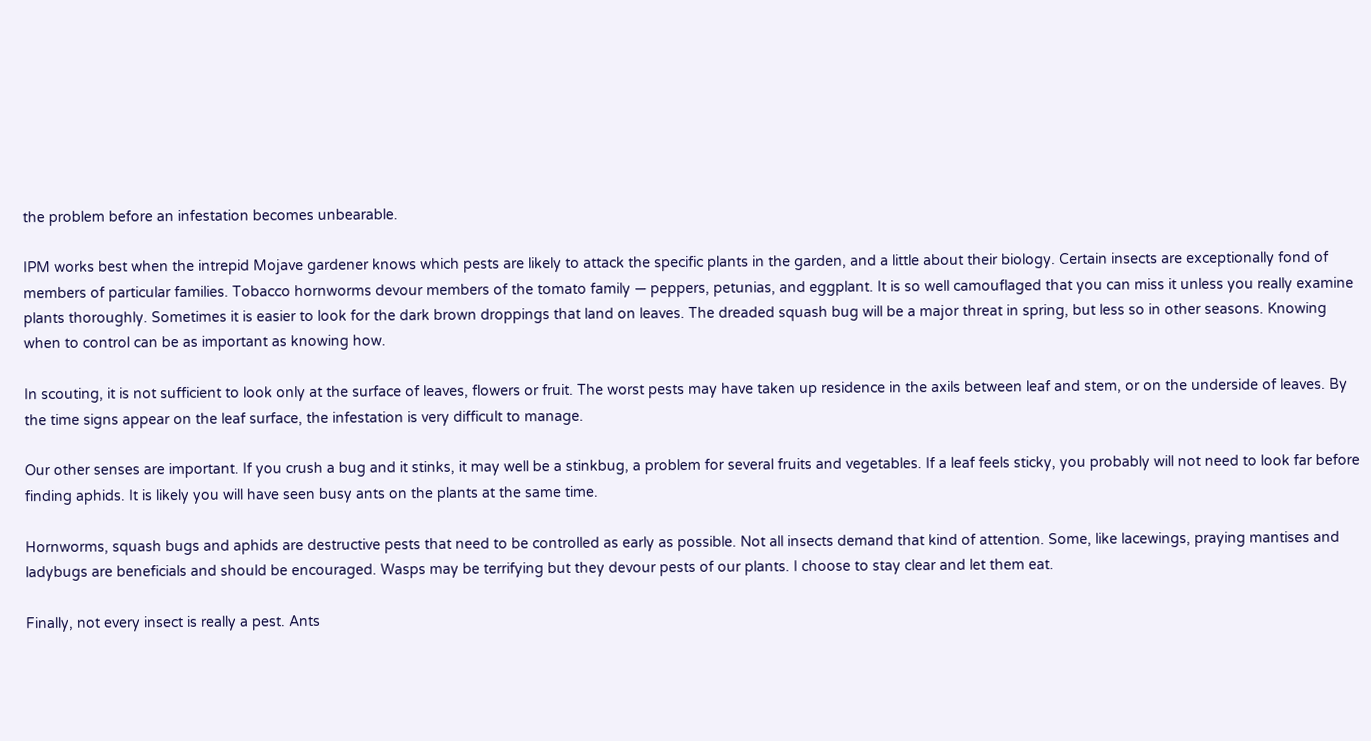the problem before an infestation becomes unbearable.

IPM works best when the intrepid Mojave gardener knows which pests are likely to attack the specific plants in the garden, and a little about their biology. Certain insects are exceptionally fond of members of particular families. Tobacco hornworms devour members of the tomato family — peppers, petunias, and eggplant. It is so well camouflaged that you can miss it unless you really examine plants thoroughly. Sometimes it is easier to look for the dark brown droppings that land on leaves. The dreaded squash bug will be a major threat in spring, but less so in other seasons. Knowing when to control can be as important as knowing how.

In scouting, it is not sufficient to look only at the surface of leaves, flowers or fruit. The worst pests may have taken up residence in the axils between leaf and stem, or on the underside of leaves. By the time signs appear on the leaf surface, the infestation is very difficult to manage.

Our other senses are important. If you crush a bug and it stinks, it may well be a stinkbug, a problem for several fruits and vegetables. If a leaf feels sticky, you probably will not need to look far before finding aphids. It is likely you will have seen busy ants on the plants at the same time.

Hornworms, squash bugs and aphids are destructive pests that need to be controlled as early as possible. Not all insects demand that kind of attention. Some, like lacewings, praying mantises and ladybugs are beneficials and should be encouraged. Wasps may be terrifying but they devour pests of our plants. I choose to stay clear and let them eat.

Finally, not every insect is really a pest. Ants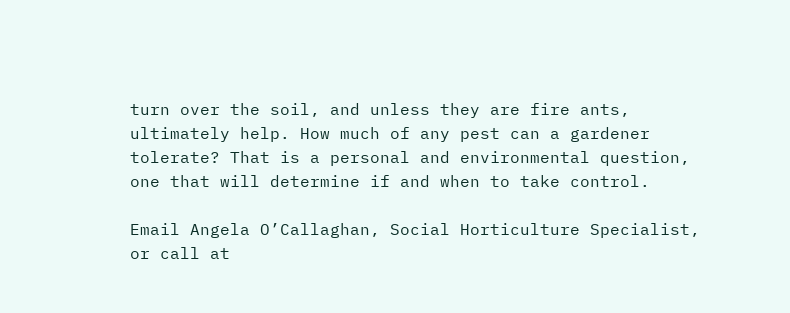turn over the soil, and unless they are fire ants, ultimately help. How much of any pest can a gardener tolerate? That is a personal and environmental question, one that will determine if and when to take control.

Email Angela O’Callaghan, Social Horticulture Specialist, or call at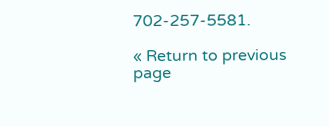702-257-5581.

« Return to previous page